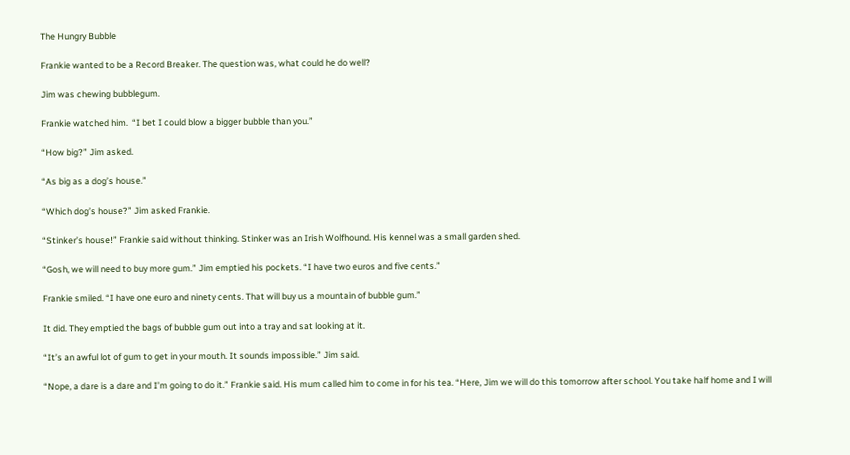The Hungry Bubble

Frankie wanted to be a Record Breaker. The question was, what could he do well?

Jim was chewing bubblegum.

Frankie watched him.  “I bet I could blow a bigger bubble than you.”

“How big?” Jim asked.

“As big as a dog’s house.”

“Which dog’s house?” Jim asked Frankie.

“Stinker’s house!” Frankie said without thinking. Stinker was an Irish Wolfhound. His kennel was a small garden shed.

“Gosh, we will need to buy more gum.” Jim emptied his pockets. “I have two euros and five cents.”

Frankie smiled. “I have one euro and ninety cents. That will buy us a mountain of bubble gum.”

It did. They emptied the bags of bubble gum out into a tray and sat looking at it.

“It’s an awful lot of gum to get in your mouth. It sounds impossible.” Jim said.

“Nope, a dare is a dare and I’m going to do it.” Frankie said. His mum called him to come in for his tea. “Here, Jim we will do this tomorrow after school. You take half home and I will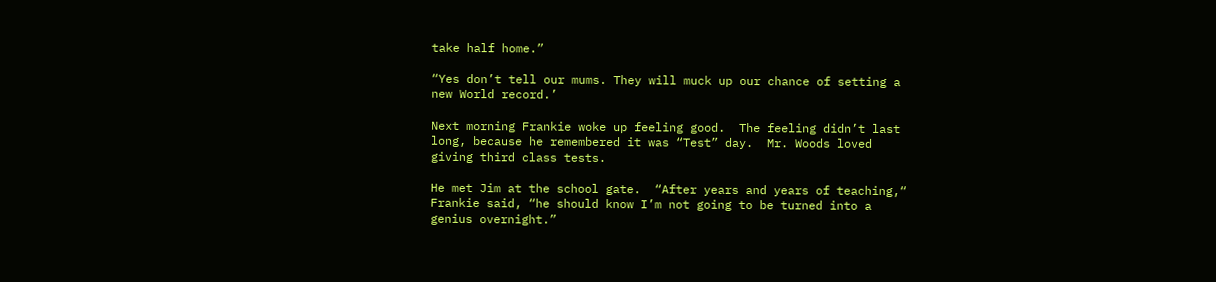take half home.”

“Yes don’t tell our mums. They will muck up our chance of setting a new World record.’

Next morning Frankie woke up feeling good.  The feeling didn’t last long, because he remembered it was “Test” day.  Mr. Woods loved giving third class tests.

He met Jim at the school gate.  “After years and years of teaching,“ Frankie said, “he should know I’m not going to be turned into a genius overnight.”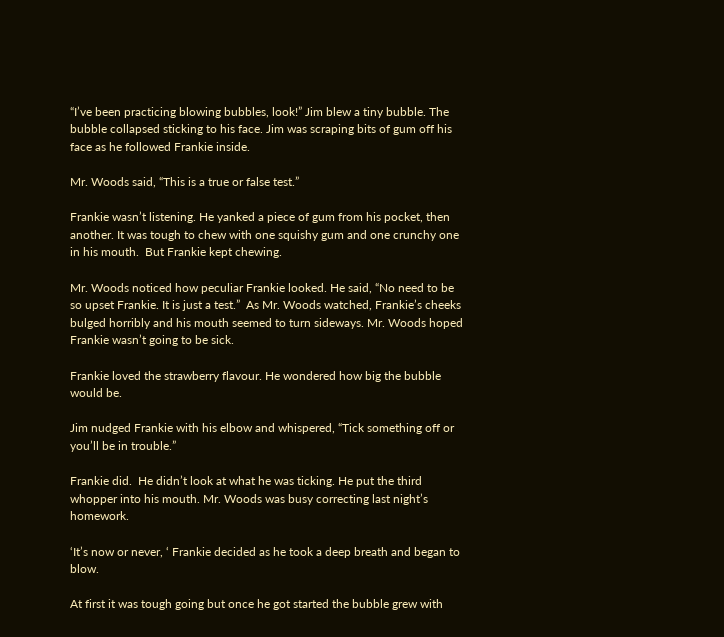“I’ve been practicing blowing bubbles, look!” Jim blew a tiny bubble. The bubble collapsed sticking to his face. Jim was scraping bits of gum off his face as he followed Frankie inside.

Mr. Woods said, “This is a true or false test.”

Frankie wasn’t listening. He yanked a piece of gum from his pocket, then another. It was tough to chew with one squishy gum and one crunchy one in his mouth.  But Frankie kept chewing.

Mr. Woods noticed how peculiar Frankie looked. He said, “No need to be so upset Frankie. It is just a test.”  As Mr. Woods watched, Frankie’s cheeks bulged horribly and his mouth seemed to turn sideways. Mr. Woods hoped Frankie wasn’t going to be sick.

Frankie loved the strawberry flavour. He wondered how big the bubble would be.

Jim nudged Frankie with his elbow and whispered, “Tick something off or you’ll be in trouble.”

Frankie did.  He didn’t look at what he was ticking. He put the third whopper into his mouth. Mr. Woods was busy correcting last night’s homework.

‘It’s now or never, ‘ Frankie decided as he took a deep breath and began to blow.

At first it was tough going but once he got started the bubble grew with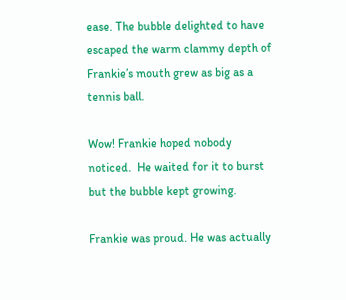ease. The bubble delighted to have escaped the warm clammy depth of Frankie’s mouth grew as big as a tennis ball.

Wow! Frankie hoped nobody noticed.  He waited for it to burst but the bubble kept growing.

Frankie was proud. He was actually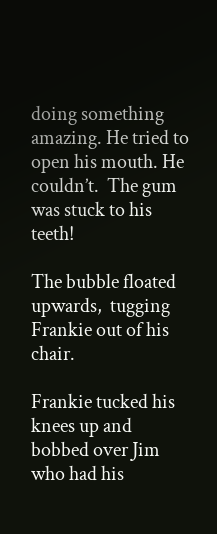doing something amazing. He tried to open his mouth. He couldn’t.  The gum was stuck to his teeth!

The bubble floated upwards,  tugging Frankie out of his chair.

Frankie tucked his knees up and bobbed over Jim who had his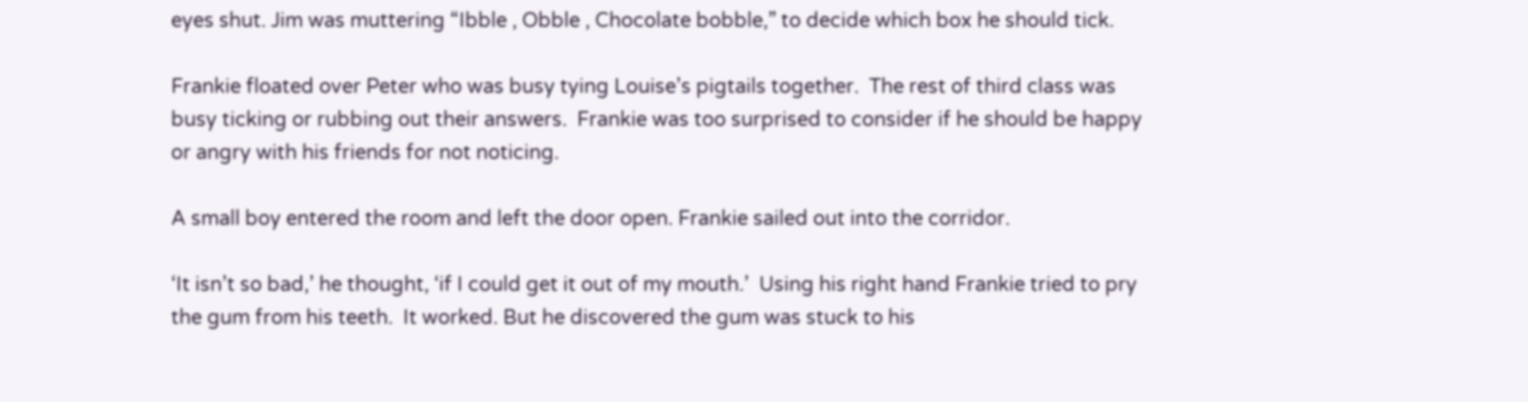eyes shut. Jim was muttering “Ibble , Obble , Chocolate bobble,” to decide which box he should tick.

Frankie floated over Peter who was busy tying Louise’s pigtails together.  The rest of third class was busy ticking or rubbing out their answers.  Frankie was too surprised to consider if he should be happy or angry with his friends for not noticing.

A small boy entered the room and left the door open. Frankie sailed out into the corridor.

‘It isn’t so bad,’ he thought, ‘if I could get it out of my mouth.’  Using his right hand Frankie tried to pry the gum from his teeth.  It worked. But he discovered the gum was stuck to his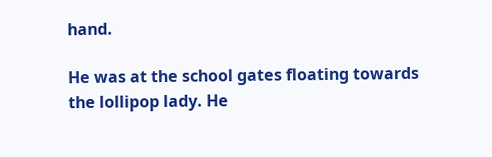hand.

He was at the school gates floating towards the lollipop lady. He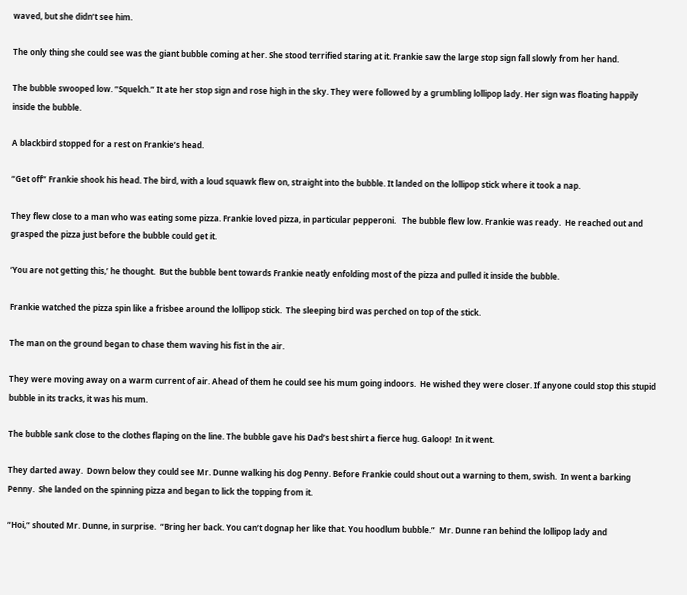waved, but she didn’t see him.

The only thing she could see was the giant bubble coming at her. She stood terrified staring at it. Frankie saw the large stop sign fall slowly from her hand.

The bubble swooped low. “Squelch.” It ate her stop sign and rose high in the sky. They were followed by a grumbling lollipop lady. Her sign was floating happily inside the bubble.

A blackbird stopped for a rest on Frankie’s head.

“Get off” Frankie shook his head. The bird, with a loud squawk flew on, straight into the bubble. It landed on the lollipop stick where it took a nap.

They flew close to a man who was eating some pizza. Frankie loved pizza, in particular pepperoni.   The bubble flew low. Frankie was ready.  He reached out and grasped the pizza just before the bubble could get it.

‘You are not getting this,’ he thought.  But the bubble bent towards Frankie neatly enfolding most of the pizza and pulled it inside the bubble.

Frankie watched the pizza spin like a frisbee around the lollipop stick.  The sleeping bird was perched on top of the stick.

The man on the ground began to chase them waving his fist in the air.

They were moving away on a warm current of air. Ahead of them he could see his mum going indoors.  He wished they were closer. If anyone could stop this stupid bubble in its tracks, it was his mum.

The bubble sank close to the clothes flaping on the line. The bubble gave his Dad’s best shirt a fierce hug. Galoop!  In it went.

They darted away.  Down below they could see Mr. Dunne walking his dog Penny. Before Frankie could shout out a warning to them, swish.  In went a barking Penny.  She landed on the spinning pizza and began to lick the topping from it.

“Hoi,“ shouted Mr. Dunne, in surprise.  “Bring her back. You can’t dognap her like that. You hoodlum bubble.”  Mr. Dunne ran behind the lollipop lady and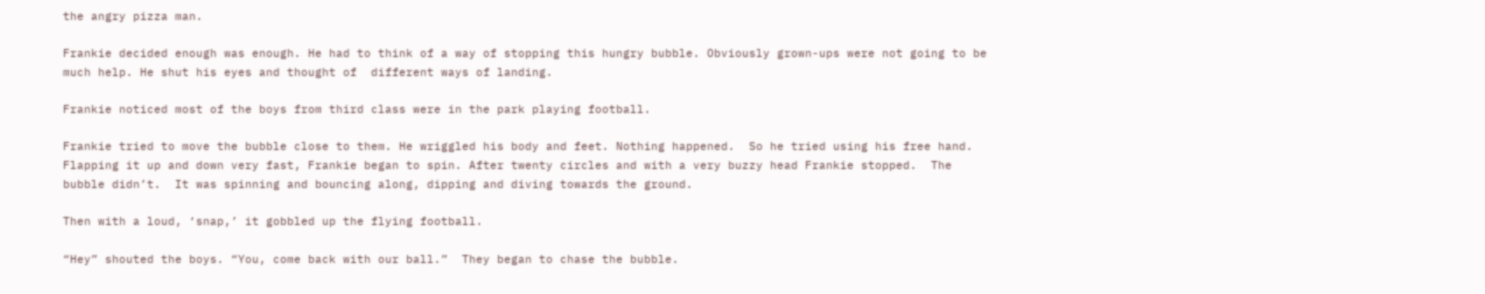the angry pizza man.

Frankie decided enough was enough. He had to think of a way of stopping this hungry bubble. Obviously grown-ups were not going to be much help. He shut his eyes and thought of  different ways of landing.

Frankie noticed most of the boys from third class were in the park playing football.

Frankie tried to move the bubble close to them. He wriggled his body and feet. Nothing happened.  So he tried using his free hand.  Flapping it up and down very fast, Frankie began to spin. After twenty circles and with a very buzzy head Frankie stopped.  The bubble didn’t.  It was spinning and bouncing along, dipping and diving towards the ground.

Then with a loud, ‘snap,’ it gobbled up the flying football.

“Hey” shouted the boys. “You, come back with our ball.”  They began to chase the bubble.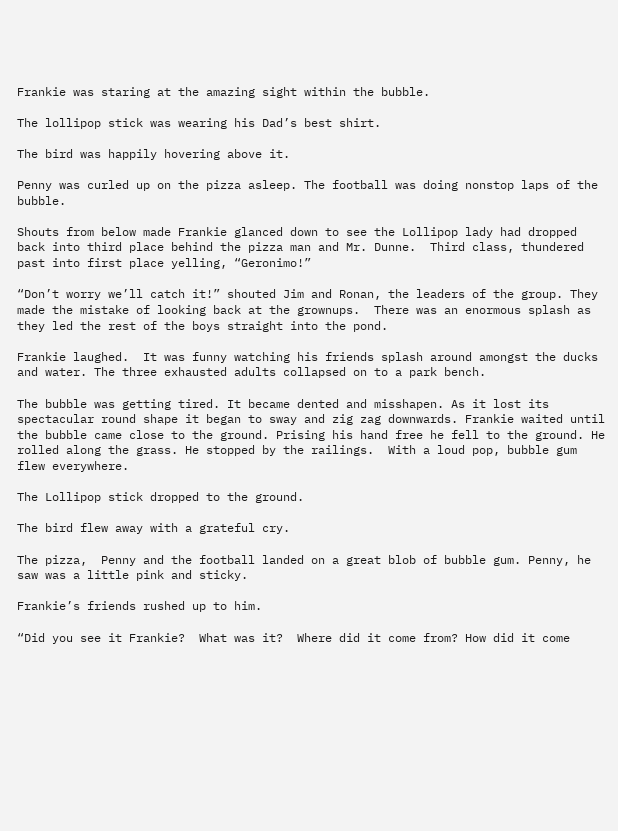Frankie was staring at the amazing sight within the bubble.

The lollipop stick was wearing his Dad’s best shirt.

The bird was happily hovering above it.

Penny was curled up on the pizza asleep. The football was doing nonstop laps of the bubble.

Shouts from below made Frankie glanced down to see the Lollipop lady had dropped back into third place behind the pizza man and Mr. Dunne.  Third class, thundered past into first place yelling, “Geronimo!”

“Don’t worry we’ll catch it!” shouted Jim and Ronan, the leaders of the group. They made the mistake of looking back at the grownups.  There was an enormous splash as they led the rest of the boys straight into the pond.

Frankie laughed.  It was funny watching his friends splash around amongst the ducks and water. The three exhausted adults collapsed on to a park bench.

The bubble was getting tired. It became dented and misshapen. As it lost its spectacular round shape it began to sway and zig zag downwards. Frankie waited until the bubble came close to the ground. Prising his hand free he fell to the ground. He rolled along the grass. He stopped by the railings.  With a loud pop, bubble gum flew everywhere.

The Lollipop stick dropped to the ground.

The bird flew away with a grateful cry.

The pizza,  Penny and the football landed on a great blob of bubble gum. Penny, he saw was a little pink and sticky.

Frankie’s friends rushed up to him.

“Did you see it Frankie?  What was it?  Where did it come from? How did it come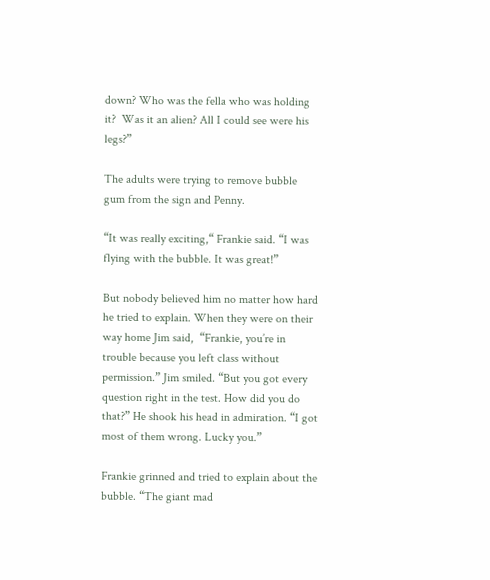down? Who was the fella who was holding it?  Was it an alien? All I could see were his legs?”

The adults were trying to remove bubble gum from the sign and Penny.

“It was really exciting,“ Frankie said. “I was flying with the bubble. It was great!”

But nobody believed him no matter how hard he tried to explain. When they were on their way home Jim said,  “Frankie, you’re in trouble because you left class without permission.” Jim smiled. “But you got every question right in the test. How did you do that?” He shook his head in admiration. “I got most of them wrong. Lucky you.”

Frankie grinned and tried to explain about the bubble. “The giant mad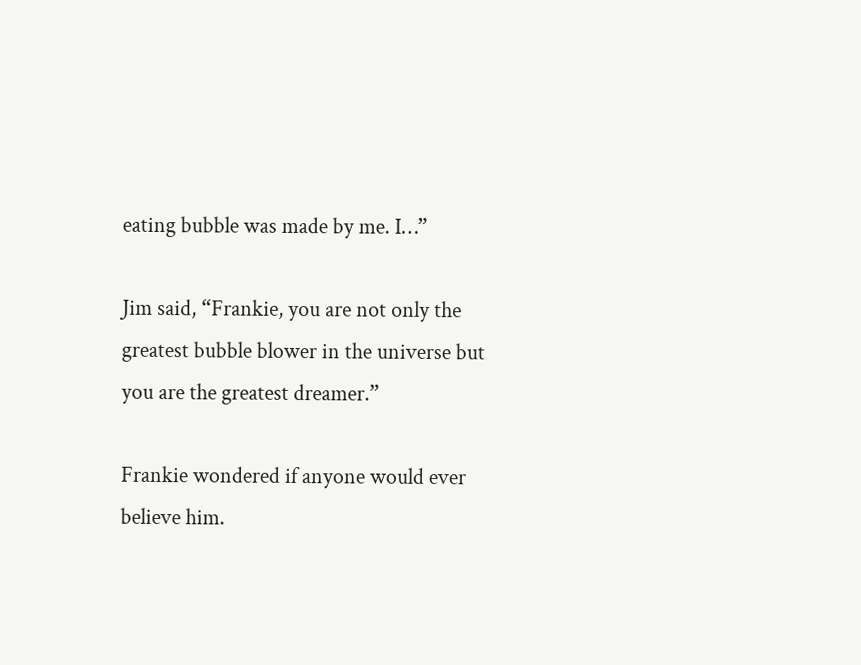eating bubble was made by me. I…”

Jim said, “Frankie, you are not only the greatest bubble blower in the universe but you are the greatest dreamer.”

Frankie wondered if anyone would ever believe him.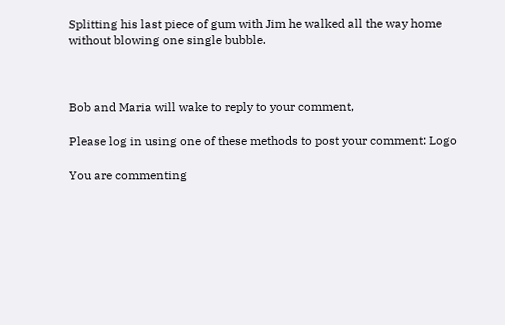Splitting his last piece of gum with Jim he walked all the way home without blowing one single bubble.



Bob and Maria will wake to reply to your comment,

Please log in using one of these methods to post your comment: Logo

You are commenting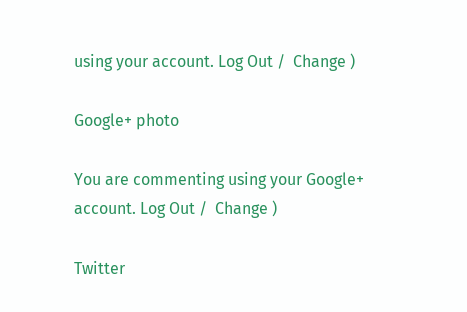using your account. Log Out /  Change )

Google+ photo

You are commenting using your Google+ account. Log Out /  Change )

Twitter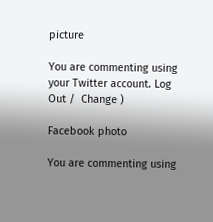picture

You are commenting using your Twitter account. Log Out /  Change )

Facebook photo

You are commenting using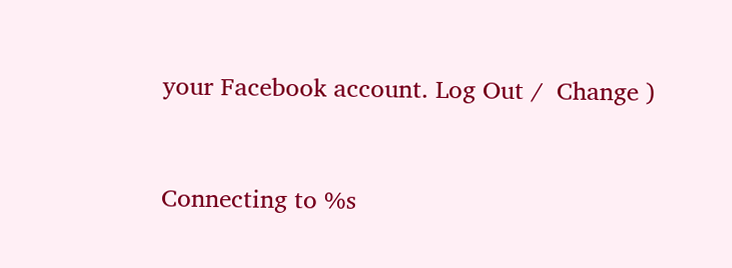your Facebook account. Log Out /  Change )


Connecting to %s